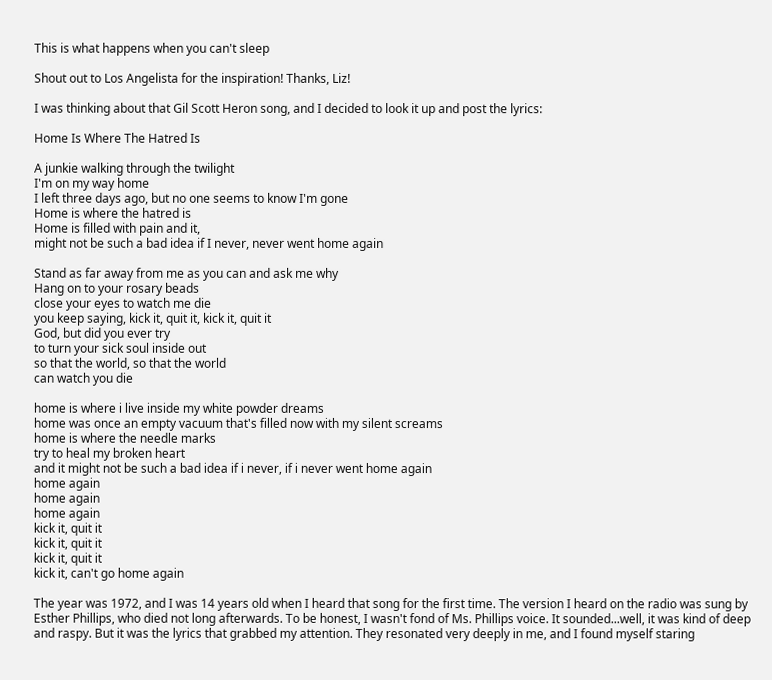This is what happens when you can't sleep

Shout out to Los Angelista for the inspiration! Thanks, Liz!

I was thinking about that Gil Scott Heron song, and I decided to look it up and post the lyrics:

Home Is Where The Hatred Is

A junkie walking through the twilight
I'm on my way home
I left three days ago, but no one seems to know I'm gone
Home is where the hatred is
Home is filled with pain and it,
might not be such a bad idea if I never, never went home again

Stand as far away from me as you can and ask me why
Hang on to your rosary beads
close your eyes to watch me die
you keep saying, kick it, quit it, kick it, quit it
God, but did you ever try
to turn your sick soul inside out
so that the world, so that the world
can watch you die

home is where i live inside my white powder dreams
home was once an empty vacuum that's filled now with my silent screams
home is where the needle marks
try to heal my broken heart
and it might not be such a bad idea if i never, if i never went home again
home again
home again
home again
kick it, quit it
kick it, quit it
kick it, quit it
kick it, can't go home again

The year was 1972, and I was 14 years old when I heard that song for the first time. The version I heard on the radio was sung by Esther Phillips, who died not long afterwards. To be honest, I wasn't fond of Ms. Phillips voice. It sounded...well, it was kind of deep and raspy. But it was the lyrics that grabbed my attention. They resonated very deeply in me, and I found myself staring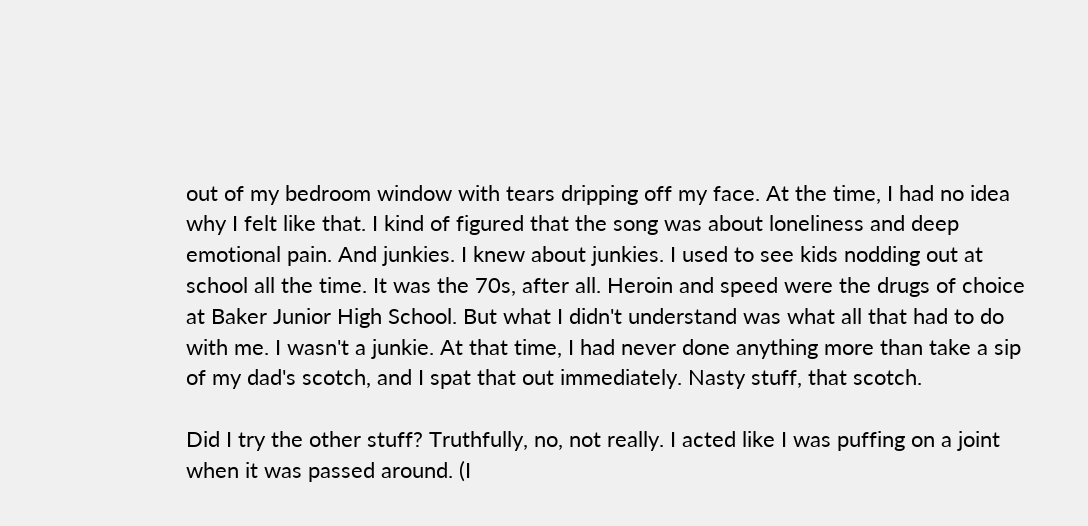out of my bedroom window with tears dripping off my face. At the time, I had no idea why I felt like that. I kind of figured that the song was about loneliness and deep emotional pain. And junkies. I knew about junkies. I used to see kids nodding out at school all the time. It was the 70s, after all. Heroin and speed were the drugs of choice at Baker Junior High School. But what I didn't understand was what all that had to do with me. I wasn't a junkie. At that time, I had never done anything more than take a sip of my dad's scotch, and I spat that out immediately. Nasty stuff, that scotch.

Did I try the other stuff? Truthfully, no, not really. I acted like I was puffing on a joint when it was passed around. (I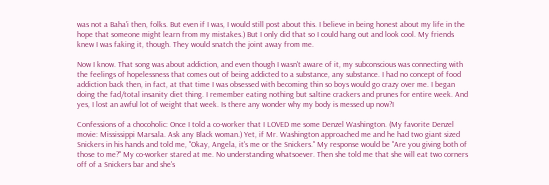was not a Baha'i then, folks. But even if I was, I would still post about this. I believe in being honest about my life in the hope that someone might learn from my mistakes.) But I only did that so I could hang out and look cool. My friends knew I was faking it, though. They would snatch the joint away from me.

Now I know. That song was about addiction, and even though I wasn't aware of it, my subconscious was connecting with the feelings of hopelessness that comes out of being addicted to a substance, any substance. I had no concept of food addiction back then, in fact, at that time I was obsessed with becoming thin so boys would go crazy over me. I began doing the fad/total insanity diet thing. I remember eating nothing but saltine crackers and prunes for entire week. And yes, I lost an awful lot of weight that week. Is there any wonder why my body is messed up now?I

Confessions of a chocoholic: Once I told a co-worker that I LOVED me some Denzel Washington. (My favorite Denzel movie: Mississippi Marsala. Ask any Black woman.) Yet, if Mr. Washington approached me and he had two giant sized Snickers in his hands and told me, "Okay, Angela, it's me or the Snickers." My response would be "Are you giving both of those to me?" My co-worker stared at me. No understanding whatsoever. Then she told me that she will eat two corners off of a Snickers bar and she's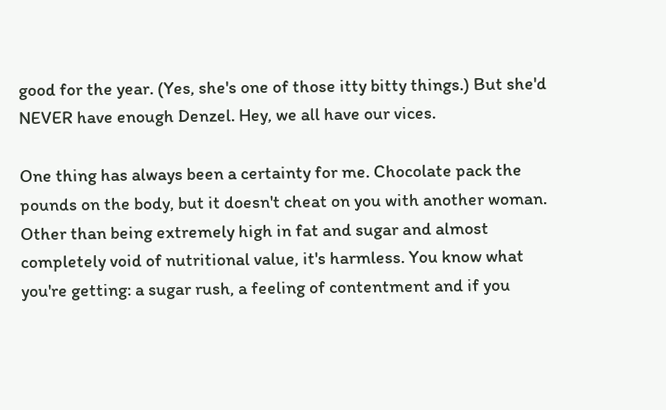good for the year. (Yes, she's one of those itty bitty things.) But she'd NEVER have enough Denzel. Hey, we all have our vices.

One thing has always been a certainty for me. Chocolate pack the pounds on the body, but it doesn't cheat on you with another woman. Other than being extremely high in fat and sugar and almost completely void of nutritional value, it's harmless. You know what you're getting: a sugar rush, a feeling of contentment and if you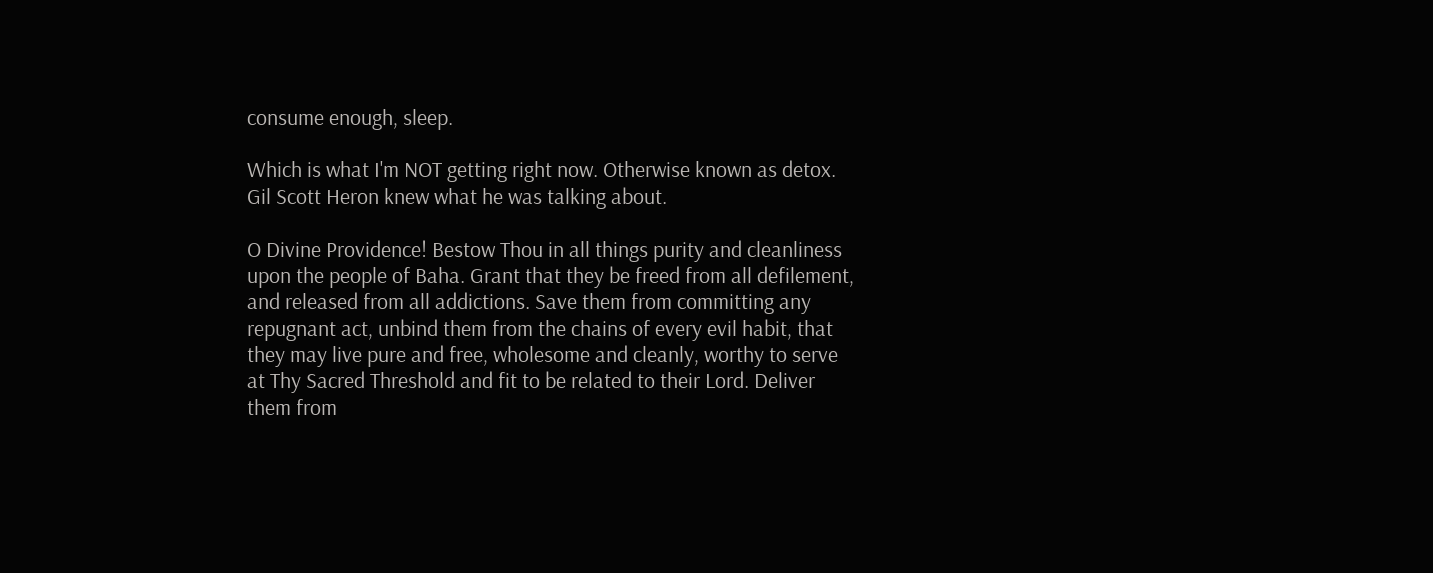consume enough, sleep.

Which is what I'm NOT getting right now. Otherwise known as detox. Gil Scott Heron knew what he was talking about.

O Divine Providence! Bestow Thou in all things purity and cleanliness upon the people of Baha. Grant that they be freed from all defilement, and released from all addictions. Save them from committing any repugnant act, unbind them from the chains of every evil habit, that they may live pure and free, wholesome and cleanly, worthy to serve at Thy Sacred Threshold and fit to be related to their Lord. Deliver them from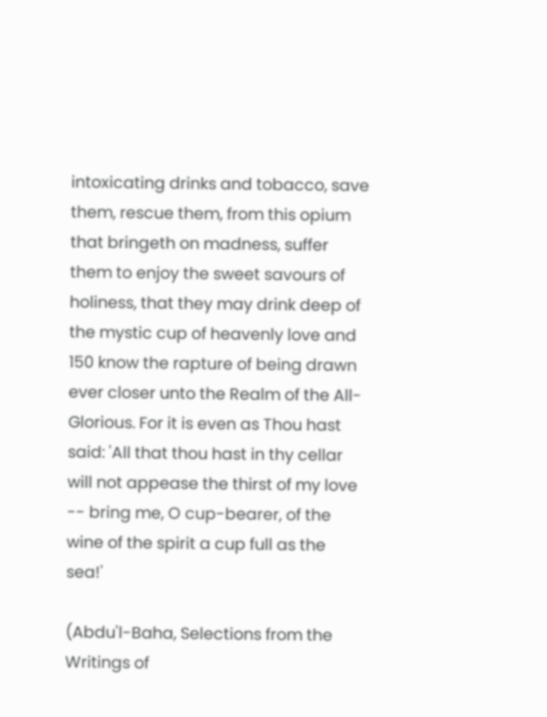intoxicating drinks and tobacco, save them, rescue them, from this opium that bringeth on madness, suffer them to enjoy the sweet savours of holiness, that they may drink deep of the mystic cup of heavenly love and 150 know the rapture of being drawn ever closer unto the Realm of the All-Glorious. For it is even as Thou hast said: 'All that thou hast in thy cellar will not appease the thirst of my love -- bring me, O cup-bearer, of the wine of the spirit a cup full as the sea!'

(Abdu'l-Baha, Selections from the Writings of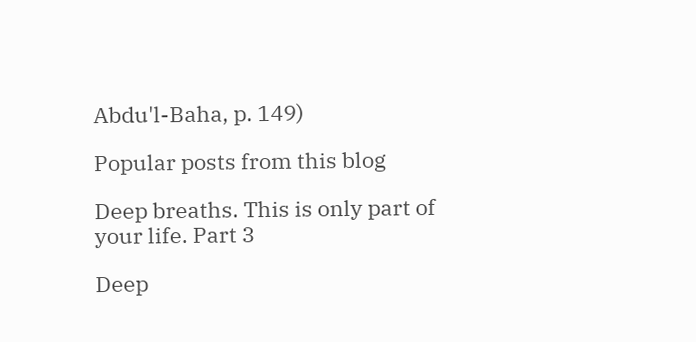Abdu'l-Baha, p. 149)

Popular posts from this blog

Deep breaths. This is only part of your life. Part 3

Deep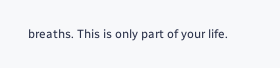breaths. This is only part of your life.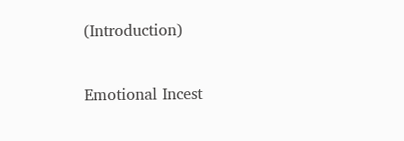(Introduction)

Emotional Incest